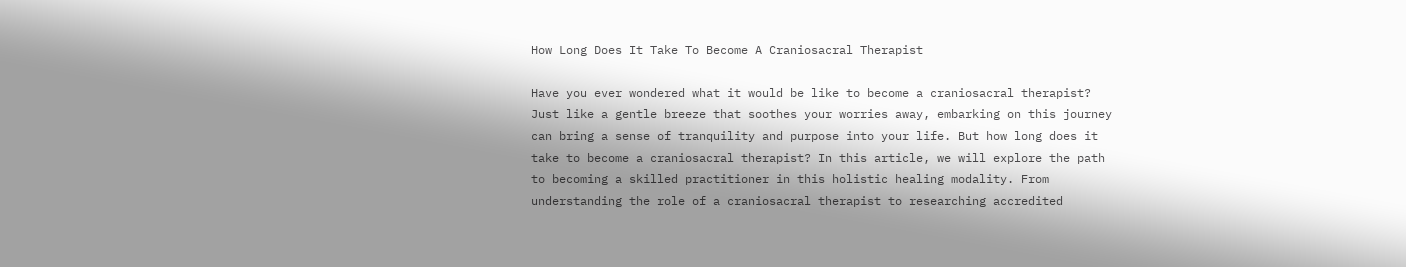How Long Does It Take To Become A Craniosacral Therapist

Have you ever wondered what it would be like to become a craniosacral therapist? Just like a gentle breeze that soothes your worries away, embarking on this journey can bring a sense of tranquility and purpose into your life. But how long does it take to become a craniosacral therapist? In this article, we will explore the path to becoming a skilled practitioner in this holistic healing modality. From understanding the role of a craniosacral therapist to researching accredited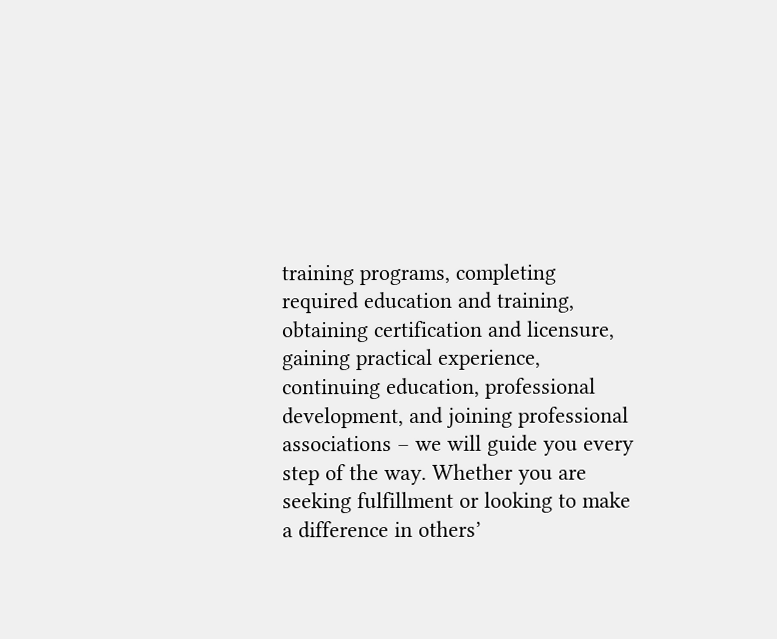training programs, completing required education and training, obtaining certification and licensure, gaining practical experience, continuing education, professional development, and joining professional associations – we will guide you every step of the way. Whether you are seeking fulfillment or looking to make a difference in others’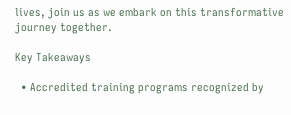lives, join us as we embark on this transformative journey together.

Key Takeaways

  • Accredited training programs recognized by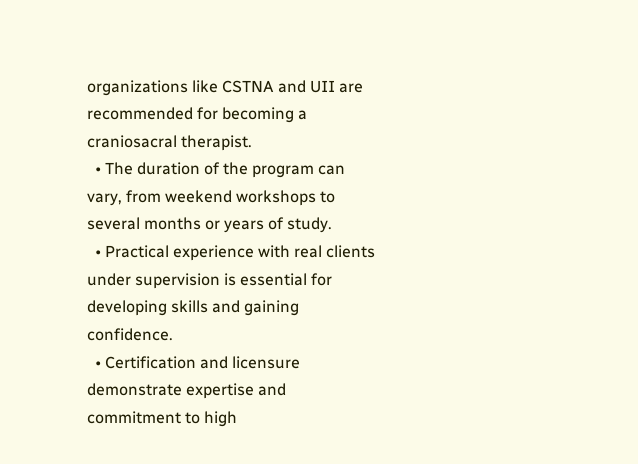organizations like CSTNA and UII are recommended for becoming a craniosacral therapist.
  • The duration of the program can vary, from weekend workshops to several months or years of study.
  • Practical experience with real clients under supervision is essential for developing skills and gaining confidence.
  • Certification and licensure demonstrate expertise and commitment to high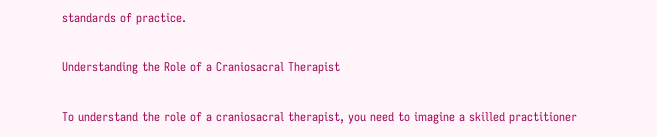standards of practice.

Understanding the Role of a Craniosacral Therapist

To understand the role of a craniosacral therapist, you need to imagine a skilled practitioner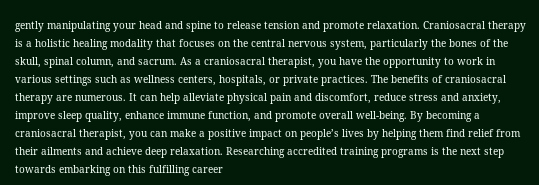gently manipulating your head and spine to release tension and promote relaxation. Craniosacral therapy is a holistic healing modality that focuses on the central nervous system, particularly the bones of the skull, spinal column, and sacrum. As a craniosacral therapist, you have the opportunity to work in various settings such as wellness centers, hospitals, or private practices. The benefits of craniosacral therapy are numerous. It can help alleviate physical pain and discomfort, reduce stress and anxiety, improve sleep quality, enhance immune function, and promote overall well-being. By becoming a craniosacral therapist, you can make a positive impact on people’s lives by helping them find relief from their ailments and achieve deep relaxation. Researching accredited training programs is the next step towards embarking on this fulfilling career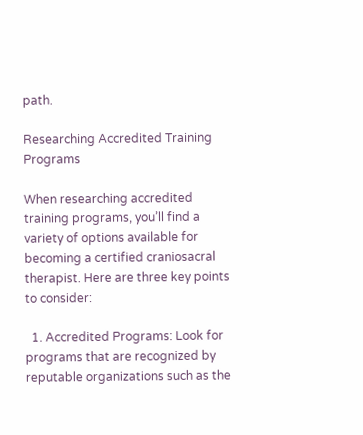path.

Researching Accredited Training Programs

When researching accredited training programs, you’ll find a variety of options available for becoming a certified craniosacral therapist. Here are three key points to consider:

  1. Accredited Programs: Look for programs that are recognized by reputable organizations such as the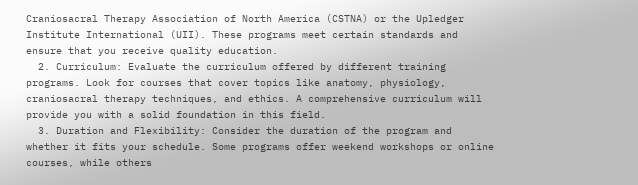Craniosacral Therapy Association of North America (CSTNA) or the Upledger Institute International (UII). These programs meet certain standards and ensure that you receive quality education.
  2. Curriculum: Evaluate the curriculum offered by different training programs. Look for courses that cover topics like anatomy, physiology, craniosacral therapy techniques, and ethics. A comprehensive curriculum will provide you with a solid foundation in this field.
  3. Duration and Flexibility: Consider the duration of the program and whether it fits your schedule. Some programs offer weekend workshops or online courses, while others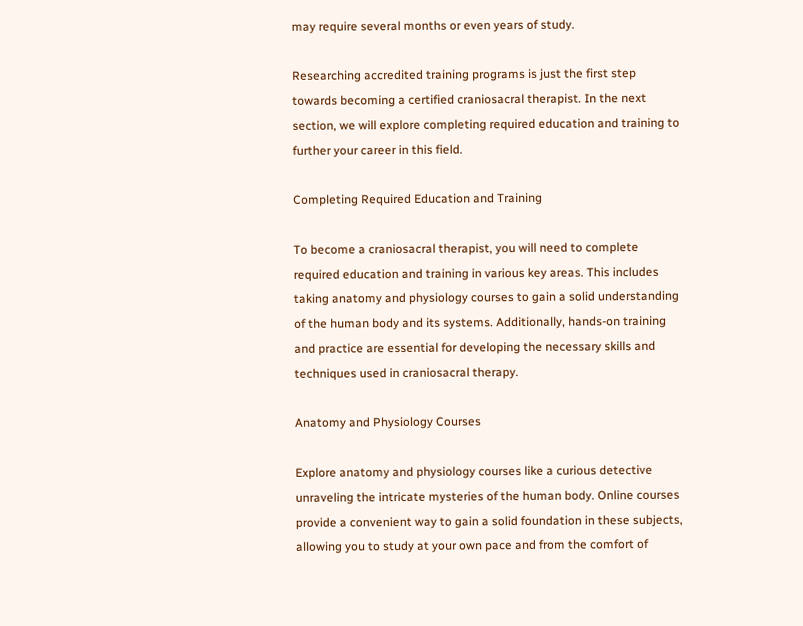may require several months or even years of study.

Researching accredited training programs is just the first step towards becoming a certified craniosacral therapist. In the next section, we will explore completing required education and training to further your career in this field.

Completing Required Education and Training

To become a craniosacral therapist, you will need to complete required education and training in various key areas. This includes taking anatomy and physiology courses to gain a solid understanding of the human body and its systems. Additionally, hands-on training and practice are essential for developing the necessary skills and techniques used in craniosacral therapy.

Anatomy and Physiology Courses

Explore anatomy and physiology courses like a curious detective unraveling the intricate mysteries of the human body. Online courses provide a convenient way to gain a solid foundation in these subjects, allowing you to study at your own pace and from the comfort of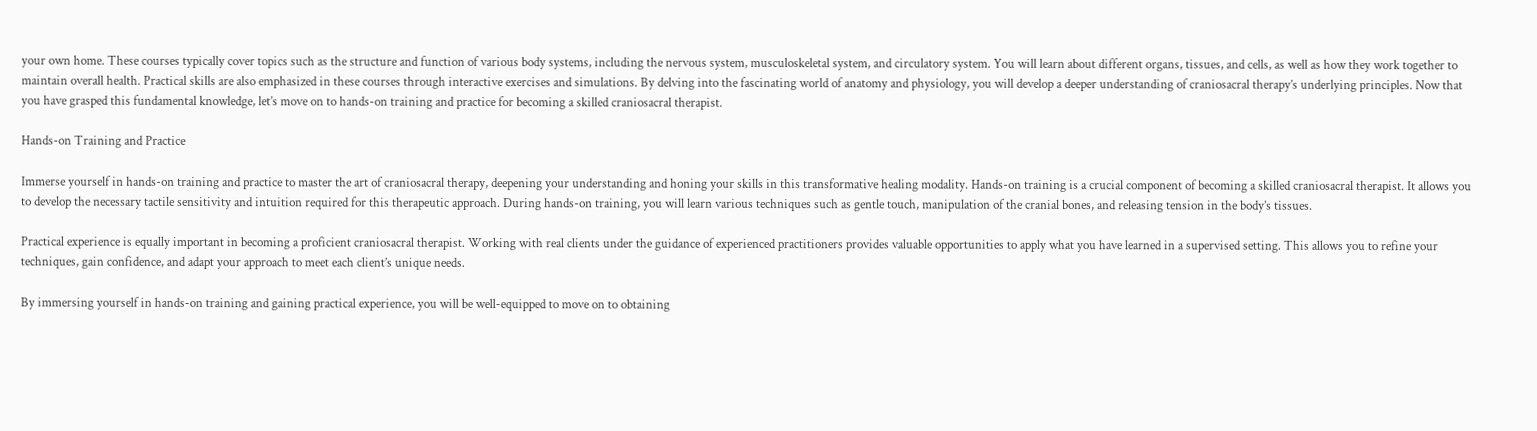your own home. These courses typically cover topics such as the structure and function of various body systems, including the nervous system, musculoskeletal system, and circulatory system. You will learn about different organs, tissues, and cells, as well as how they work together to maintain overall health. Practical skills are also emphasized in these courses through interactive exercises and simulations. By delving into the fascinating world of anatomy and physiology, you will develop a deeper understanding of craniosacral therapy’s underlying principles. Now that you have grasped this fundamental knowledge, let’s move on to hands-on training and practice for becoming a skilled craniosacral therapist.

Hands-on Training and Practice

Immerse yourself in hands-on training and practice to master the art of craniosacral therapy, deepening your understanding and honing your skills in this transformative healing modality. Hands-on training is a crucial component of becoming a skilled craniosacral therapist. It allows you to develop the necessary tactile sensitivity and intuition required for this therapeutic approach. During hands-on training, you will learn various techniques such as gentle touch, manipulation of the cranial bones, and releasing tension in the body’s tissues.

Practical experience is equally important in becoming a proficient craniosacral therapist. Working with real clients under the guidance of experienced practitioners provides valuable opportunities to apply what you have learned in a supervised setting. This allows you to refine your techniques, gain confidence, and adapt your approach to meet each client’s unique needs.

By immersing yourself in hands-on training and gaining practical experience, you will be well-equipped to move on to obtaining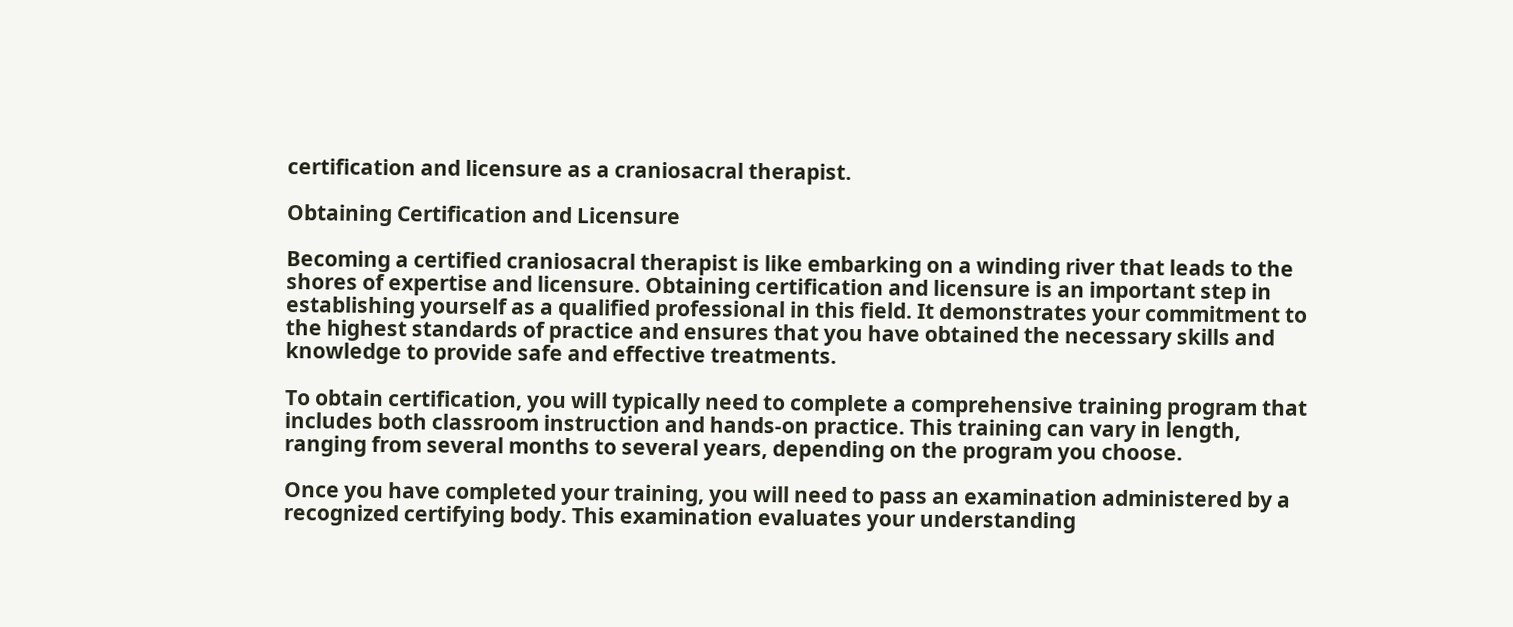certification and licensure as a craniosacral therapist.

Obtaining Certification and Licensure

Becoming a certified craniosacral therapist is like embarking on a winding river that leads to the shores of expertise and licensure. Obtaining certification and licensure is an important step in establishing yourself as a qualified professional in this field. It demonstrates your commitment to the highest standards of practice and ensures that you have obtained the necessary skills and knowledge to provide safe and effective treatments.

To obtain certification, you will typically need to complete a comprehensive training program that includes both classroom instruction and hands-on practice. This training can vary in length, ranging from several months to several years, depending on the program you choose.

Once you have completed your training, you will need to pass an examination administered by a recognized certifying body. This examination evaluates your understanding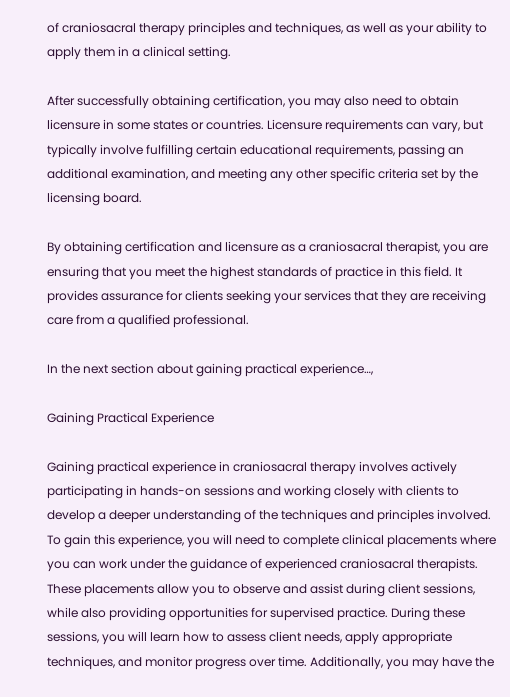of craniosacral therapy principles and techniques, as well as your ability to apply them in a clinical setting.

After successfully obtaining certification, you may also need to obtain licensure in some states or countries. Licensure requirements can vary, but typically involve fulfilling certain educational requirements, passing an additional examination, and meeting any other specific criteria set by the licensing board.

By obtaining certification and licensure as a craniosacral therapist, you are ensuring that you meet the highest standards of practice in this field. It provides assurance for clients seeking your services that they are receiving care from a qualified professional.

In the next section about gaining practical experience…,

Gaining Practical Experience

Gaining practical experience in craniosacral therapy involves actively participating in hands-on sessions and working closely with clients to develop a deeper understanding of the techniques and principles involved. To gain this experience, you will need to complete clinical placements where you can work under the guidance of experienced craniosacral therapists. These placements allow you to observe and assist during client sessions, while also providing opportunities for supervised practice. During these sessions, you will learn how to assess client needs, apply appropriate techniques, and monitor progress over time. Additionally, you may have the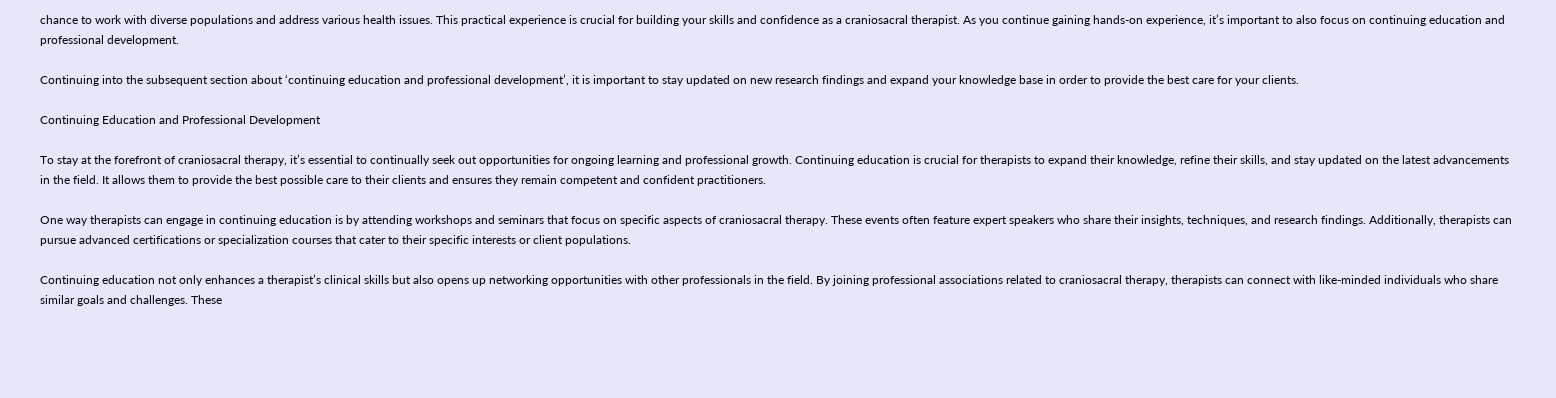chance to work with diverse populations and address various health issues. This practical experience is crucial for building your skills and confidence as a craniosacral therapist. As you continue gaining hands-on experience, it’s important to also focus on continuing education and professional development.

Continuing into the subsequent section about ‘continuing education and professional development’, it is important to stay updated on new research findings and expand your knowledge base in order to provide the best care for your clients.

Continuing Education and Professional Development

To stay at the forefront of craniosacral therapy, it’s essential to continually seek out opportunities for ongoing learning and professional growth. Continuing education is crucial for therapists to expand their knowledge, refine their skills, and stay updated on the latest advancements in the field. It allows them to provide the best possible care to their clients and ensures they remain competent and confident practitioners.

One way therapists can engage in continuing education is by attending workshops and seminars that focus on specific aspects of craniosacral therapy. These events often feature expert speakers who share their insights, techniques, and research findings. Additionally, therapists can pursue advanced certifications or specialization courses that cater to their specific interests or client populations.

Continuing education not only enhances a therapist’s clinical skills but also opens up networking opportunities with other professionals in the field. By joining professional associations related to craniosacral therapy, therapists can connect with like-minded individuals who share similar goals and challenges. These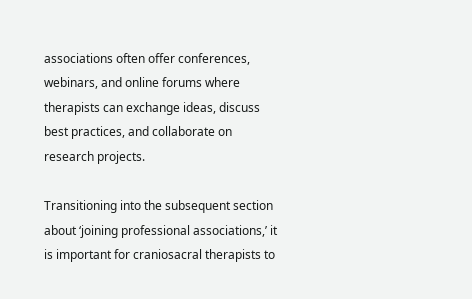associations often offer conferences, webinars, and online forums where therapists can exchange ideas, discuss best practices, and collaborate on research projects.

Transitioning into the subsequent section about ‘joining professional associations,’ it is important for craniosacral therapists to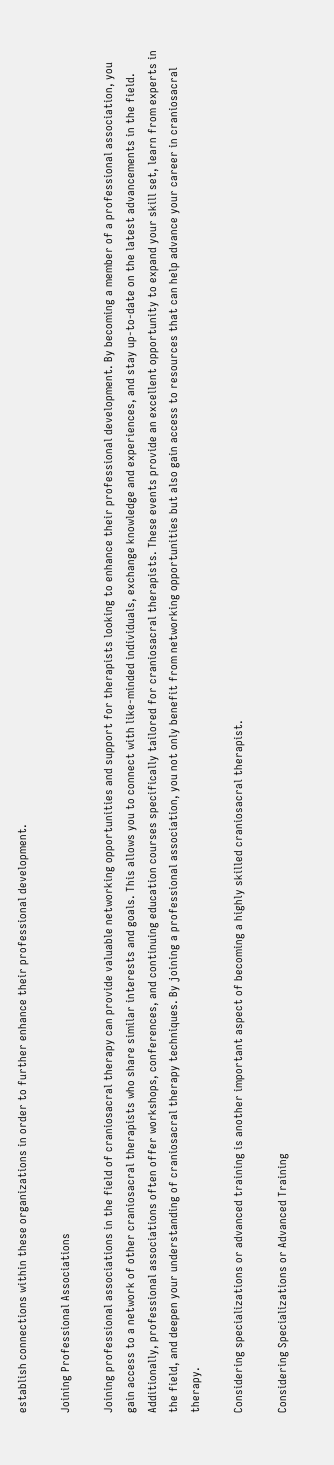establish connections within these organizations in order to further enhance their professional development.

Joining Professional Associations

Joining professional associations in the field of craniosacral therapy can provide valuable networking opportunities and support for therapists looking to enhance their professional development. By becoming a member of a professional association, you gain access to a network of other craniosacral therapists who share similar interests and goals. This allows you to connect with like-minded individuals, exchange knowledge and experiences, and stay up-to-date on the latest advancements in the field. Additionally, professional associations often offer workshops, conferences, and continuing education courses specifically tailored for craniosacral therapists. These events provide an excellent opportunity to expand your skill set, learn from experts in the field, and deepen your understanding of craniosacral therapy techniques. By joining a professional association, you not only benefit from networking opportunities but also gain access to resources that can help advance your career in craniosacral therapy.

Considering specializations or advanced training is another important aspect of becoming a highly skilled craniosacral therapist.

Considering Specializations or Advanced Training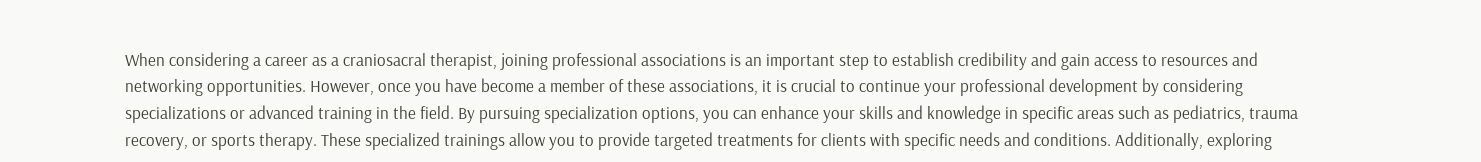When considering a career as a craniosacral therapist, joining professional associations is an important step to establish credibility and gain access to resources and networking opportunities. However, once you have become a member of these associations, it is crucial to continue your professional development by considering specializations or advanced training in the field. By pursuing specialization options, you can enhance your skills and knowledge in specific areas such as pediatrics, trauma recovery, or sports therapy. These specialized trainings allow you to provide targeted treatments for clients with specific needs and conditions. Additionally, exploring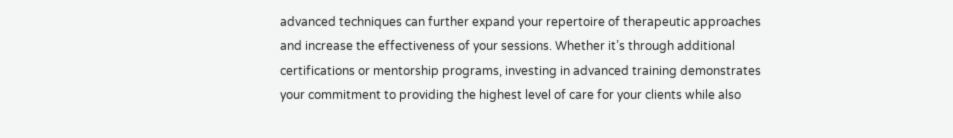advanced techniques can further expand your repertoire of therapeutic approaches and increase the effectiveness of your sessions. Whether it’s through additional certifications or mentorship programs, investing in advanced training demonstrates your commitment to providing the highest level of care for your clients while also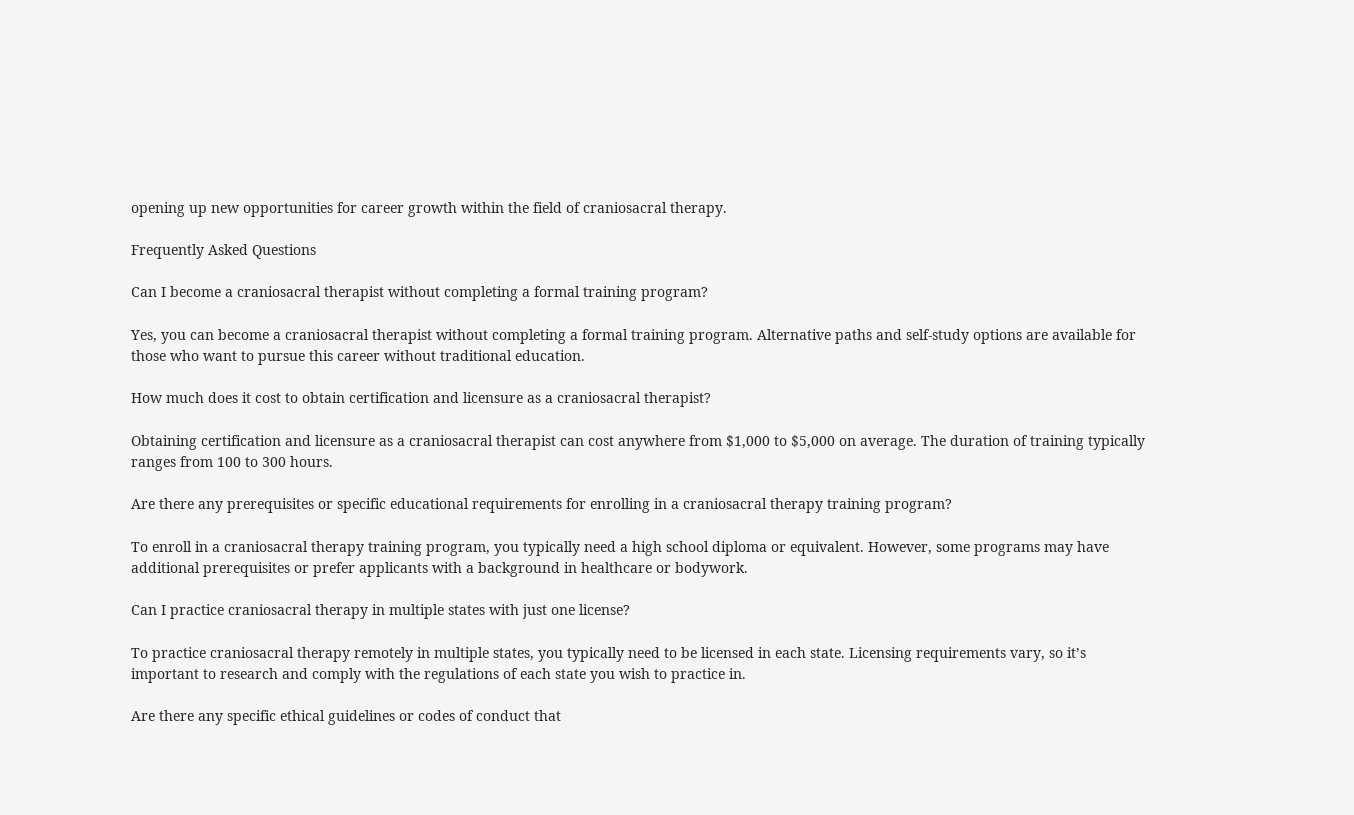opening up new opportunities for career growth within the field of craniosacral therapy.

Frequently Asked Questions

Can I become a craniosacral therapist without completing a formal training program?

Yes, you can become a craniosacral therapist without completing a formal training program. Alternative paths and self-study options are available for those who want to pursue this career without traditional education.

How much does it cost to obtain certification and licensure as a craniosacral therapist?

Obtaining certification and licensure as a craniosacral therapist can cost anywhere from $1,000 to $5,000 on average. The duration of training typically ranges from 100 to 300 hours.

Are there any prerequisites or specific educational requirements for enrolling in a craniosacral therapy training program?

To enroll in a craniosacral therapy training program, you typically need a high school diploma or equivalent. However, some programs may have additional prerequisites or prefer applicants with a background in healthcare or bodywork.

Can I practice craniosacral therapy in multiple states with just one license?

To practice craniosacral therapy remotely in multiple states, you typically need to be licensed in each state. Licensing requirements vary, so it’s important to research and comply with the regulations of each state you wish to practice in.

Are there any specific ethical guidelines or codes of conduct that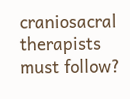craniosacral therapists must follow?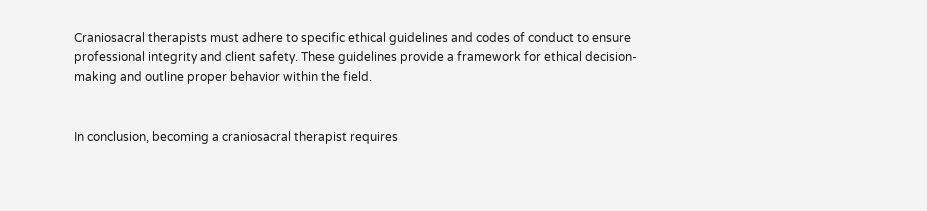Craniosacral therapists must adhere to specific ethical guidelines and codes of conduct to ensure professional integrity and client safety. These guidelines provide a framework for ethical decision-making and outline proper behavior within the field.


In conclusion, becoming a craniosacral therapist requires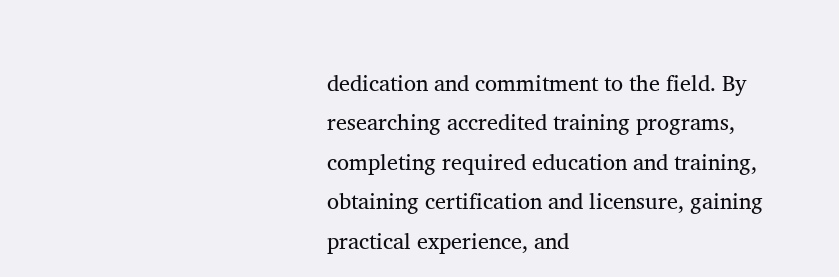dedication and commitment to the field. By researching accredited training programs, completing required education and training, obtaining certification and licensure, gaining practical experience, and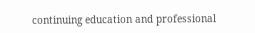continuing education and professional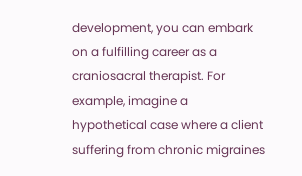development, you can embark on a fulfilling career as a craniosacral therapist. For example, imagine a hypothetical case where a client suffering from chronic migraines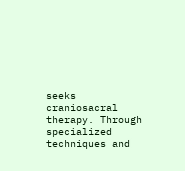seeks craniosacral therapy. Through specialized techniques and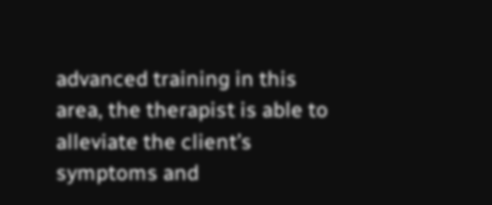advanced training in this area, the therapist is able to alleviate the client’s symptoms and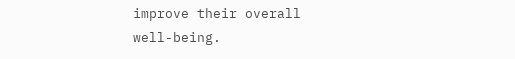improve their overall well-being.